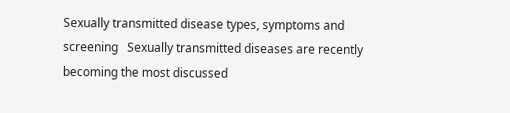Sexually transmitted disease types, symptoms and  screening   Sexually transmitted diseases are recently becoming the most discussed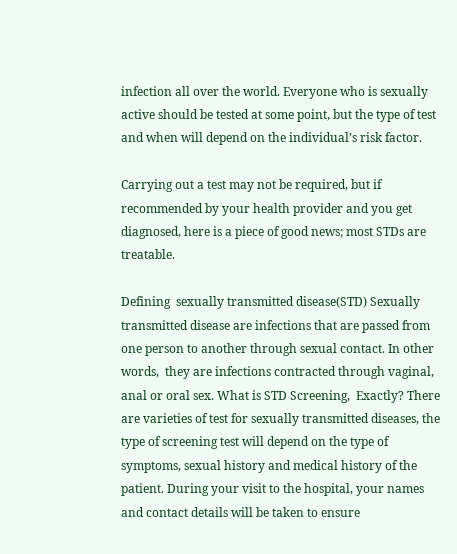infection all over the world. Everyone who is sexually active should be tested at some point, but the type of test and when will depend on the individual’s risk factor.

Carrying out a test may not be required, but if recommended by your health provider and you get diagnosed, here is a piece of good news; most STDs are treatable.

Defining  sexually transmitted disease(STD) Sexually transmitted disease are infections that are passed from one person to another through sexual contact. In other words,  they are infections contracted through vaginal, anal or oral sex. What is STD Screening,  Exactly? There are varieties of test for sexually transmitted diseases, the type of screening test will depend on the type of symptoms, sexual history and medical history of the patient. During your visit to the hospital, your names and contact details will be taken to ensure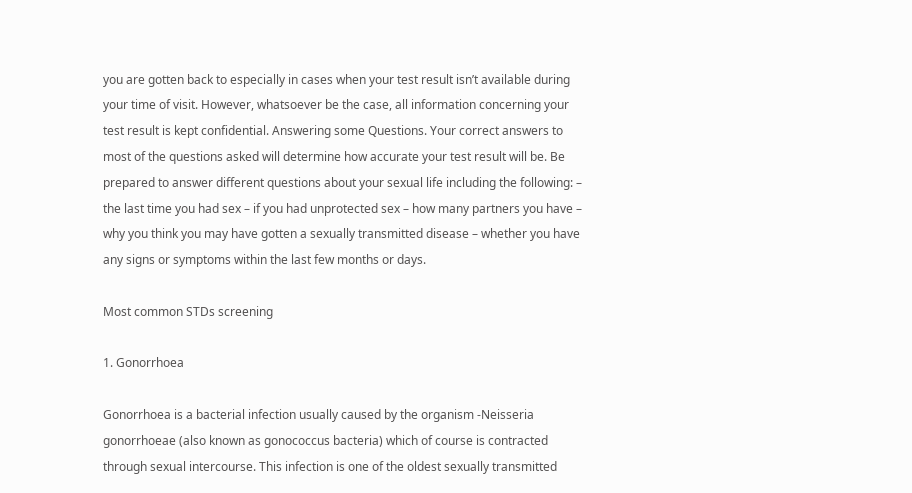you are gotten back to especially in cases when your test result isn’t available during your time of visit. However, whatsoever be the case, all information concerning your test result is kept confidential. Answering some Questions. Your correct answers to most of the questions asked will determine how accurate your test result will be. Be prepared to answer different questions about your sexual life including the following: – the last time you had sex – if you had unprotected sex – how many partners you have – why you think you may have gotten a sexually transmitted disease – whether you have any signs or symptoms within the last few months or days.

Most common STDs screening

1. Gonorrhoea

Gonorrhoea is a bacterial infection usually caused by the organism -Neisseria gonorrhoeae (also known as gonococcus bacteria) which of course is contracted through sexual intercourse. This infection is one of the oldest sexually transmitted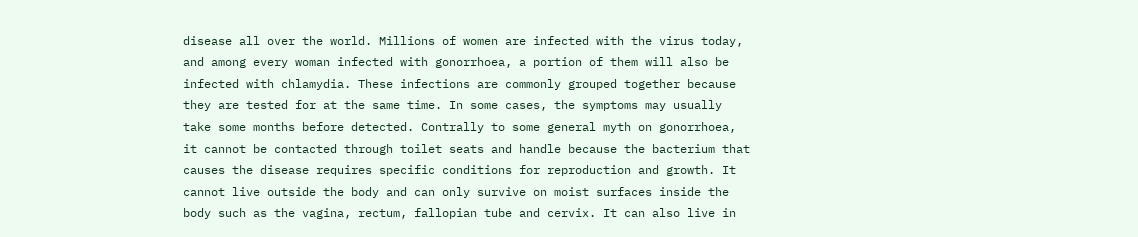disease all over the world. Millions of women are infected with the virus today, and among every woman infected with gonorrhoea, a portion of them will also be infected with chlamydia. These infections are commonly grouped together because they are tested for at the same time. In some cases, the symptoms may usually take some months before detected. Contrally to some general myth on gonorrhoea, it cannot be contacted through toilet seats and handle because the bacterium that causes the disease requires specific conditions for reproduction and growth. It cannot live outside the body and can only survive on moist surfaces inside the body such as the vagina, rectum, fallopian tube and cervix. It can also live in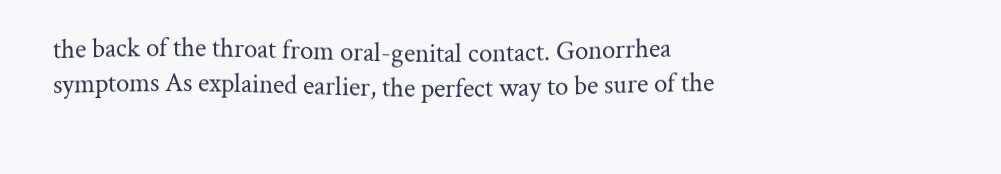the back of the throat from oral-genital contact. Gonorrhea symptoms As explained earlier, the perfect way to be sure of the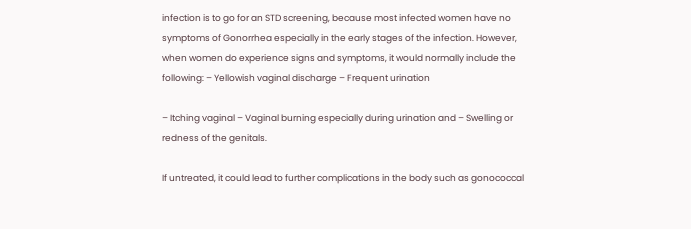infection is to go for an STD screening, because most infected women have no symptoms of Gonorrhea especially in the early stages of the infection. However, when women do experience signs and symptoms, it would normally include the following: – Yellowish vaginal discharge – Frequent urination

– Itching vaginal – Vaginal burning especially during urination and – Swelling or redness of the genitals.

If untreated, it could lead to further complications in the body such as gonococcal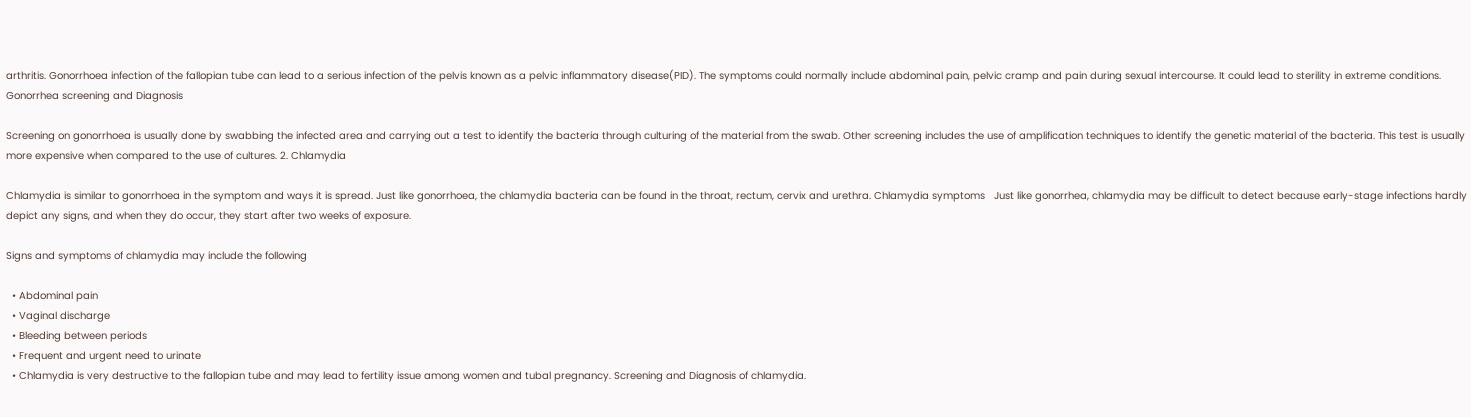arthritis. Gonorrhoea infection of the fallopian tube can lead to a serious infection of the pelvis known as a pelvic inflammatory disease(PID). The symptoms could normally include abdominal pain, pelvic cramp and pain during sexual intercourse. It could lead to sterility in extreme conditions. Gonorrhea screening and Diagnosis

Screening on gonorrhoea is usually done by swabbing the infected area and carrying out a test to identify the bacteria through culturing of the material from the swab. Other screening includes the use of amplification techniques to identify the genetic material of the bacteria. This test is usually more expensive when compared to the use of cultures. 2. Chlamydia

Chlamydia is similar to gonorrhoea in the symptom and ways it is spread. Just like gonorrhoea, the chlamydia bacteria can be found in the throat, rectum, cervix and urethra. Chlamydia symptoms   Just like gonorrhea, chlamydia may be difficult to detect because early-stage infections hardly depict any signs, and when they do occur, they start after two weeks of exposure.

Signs and symptoms of chlamydia may include the following

  • Abdominal pain
  • Vaginal discharge
  • Bleeding between periods
  • Frequent and urgent need to urinate
  • Chlamydia is very destructive to the fallopian tube and may lead to fertility issue among women and tubal pregnancy. Screening and Diagnosis of chlamydia.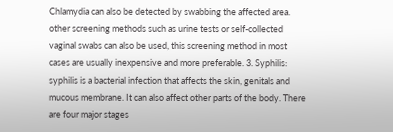Chlamydia can also be detected by swabbing the affected area. other screening methods such as urine tests or self-collected vaginal swabs can also be used, this screening method in most cases are usually inexpensive and more preferable. 3. Syphilis: syphilis is a bacterial infection that affects the skin, genitals and mucous membrane. It can also affect other parts of the body. There are four major stages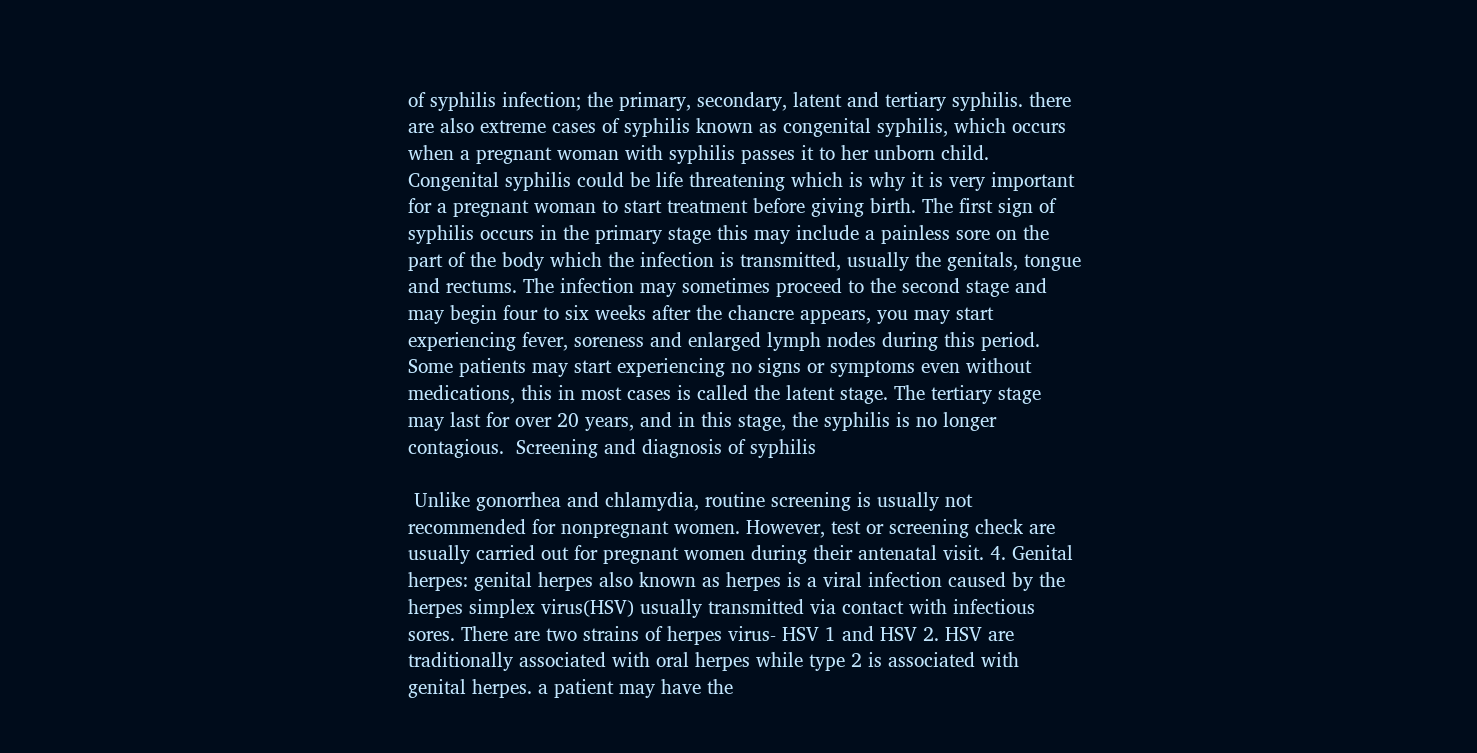of syphilis infection; the primary, secondary, latent and tertiary syphilis. there are also extreme cases of syphilis known as congenital syphilis, which occurs when a pregnant woman with syphilis passes it to her unborn child. Congenital syphilis could be life threatening which is why it is very important for a pregnant woman to start treatment before giving birth. The first sign of syphilis occurs in the primary stage this may include a painless sore on the part of the body which the infection is transmitted, usually the genitals, tongue and rectums. The infection may sometimes proceed to the second stage and may begin four to six weeks after the chancre appears, you may start experiencing fever, soreness and enlarged lymph nodes during this period. Some patients may start experiencing no signs or symptoms even without medications, this in most cases is called the latent stage. The tertiary stage may last for over 20 years, and in this stage, the syphilis is no longer contagious.  Screening and diagnosis of syphilis

 Unlike gonorrhea and chlamydia, routine screening is usually not recommended for nonpregnant women. However, test or screening check are usually carried out for pregnant women during their antenatal visit. 4. Genital herpes: genital herpes also known as herpes is a viral infection caused by the herpes simplex virus(HSV) usually transmitted via contact with infectious sores. There are two strains of herpes virus- HSV 1 and HSV 2. HSV are traditionally associated with oral herpes while type 2 is associated with genital herpes. a patient may have the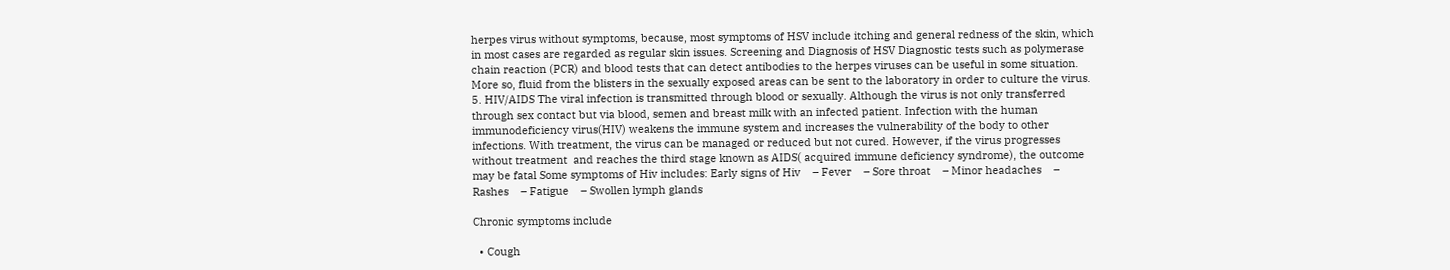herpes virus without symptoms, because, most symptoms of HSV include itching and general redness of the skin, which in most cases are regarded as regular skin issues. Screening and Diagnosis of HSV Diagnostic tests such as polymerase chain reaction (PCR) and blood tests that can detect antibodies to the herpes viruses can be useful in some situation. More so, fluid from the blisters in the sexually exposed areas can be sent to the laboratory in order to culture the virus. 5. HIV/AIDS The viral infection is transmitted through blood or sexually. Although the virus is not only transferred through sex contact but via blood, semen and breast milk with an infected patient. Infection with the human immunodeficiency virus(HIV) weakens the immune system and increases the vulnerability of the body to other infections. With treatment, the virus can be managed or reduced but not cured. However, if the virus progresses without treatment  and reaches the third stage known as AIDS( acquired immune deficiency syndrome), the outcome may be fatal Some symptoms of Hiv includes: Early signs of Hiv    – Fever    – Sore throat    – Minor headaches    – Rashes    – Fatigue    – Swollen lymph glands

Chronic symptoms include

  • Cough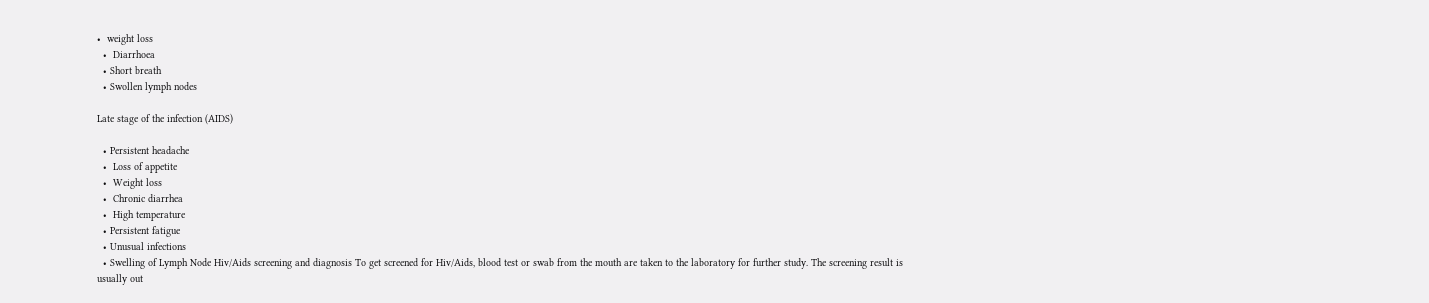•  weight loss
  •  Diarrhoea
  • Short breath
  • Swollen lymph nodes

Late stage of the infection (AIDS)

  • Persistent headache
  •  Loss of appetite
  •  Weight loss
  •  Chronic diarrhea
  •  High temperature
  • Persistent fatigue
  • Unusual infections
  • Swelling of Lymph Node Hiv/Aids screening and diagnosis To get screened for Hiv/Aids, blood test or swab from the mouth are taken to the laboratory for further study. The screening result is usually out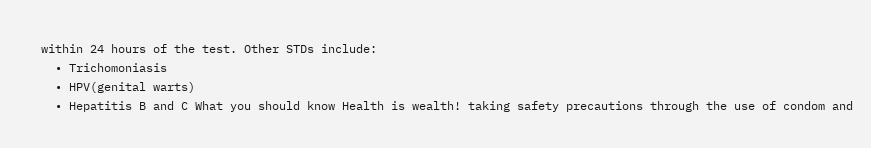within 24 hours of the test. Other STDs include:
  • Trichomoniasis
  • HPV(genital warts)
  • Hepatitis B and C What you should know Health is wealth! taking safety precautions through the use of condom and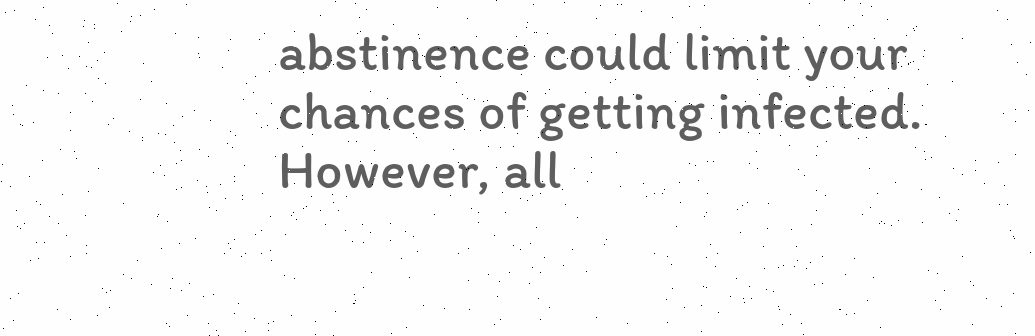abstinence could limit your chances of getting infected. However, all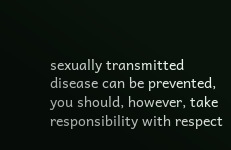sexually transmitted disease can be prevented, you should, however, take responsibility with respect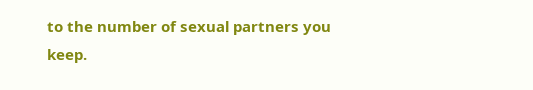to the number of sexual partners you keep.